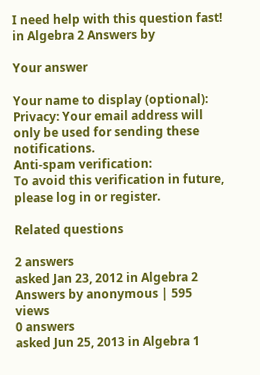I need help with this question fast!
in Algebra 2 Answers by

Your answer

Your name to display (optional):
Privacy: Your email address will only be used for sending these notifications.
Anti-spam verification:
To avoid this verification in future, please log in or register.

Related questions

2 answers
asked Jan 23, 2012 in Algebra 2 Answers by anonymous | 595 views
0 answers
asked Jun 25, 2013 in Algebra 1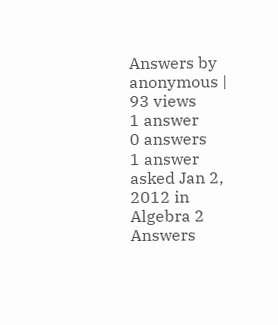Answers by anonymous | 93 views
1 answer
0 answers
1 answer
asked Jan 2, 2012 in Algebra 2 Answers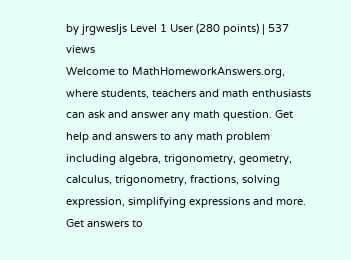by jrgwesljs Level 1 User (280 points) | 537 views
Welcome to MathHomeworkAnswers.org, where students, teachers and math enthusiasts can ask and answer any math question. Get help and answers to any math problem including algebra, trigonometry, geometry, calculus, trigonometry, fractions, solving expression, simplifying expressions and more. Get answers to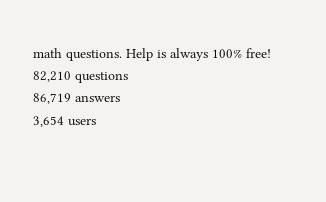math questions. Help is always 100% free!
82,210 questions
86,719 answers
3,654 users